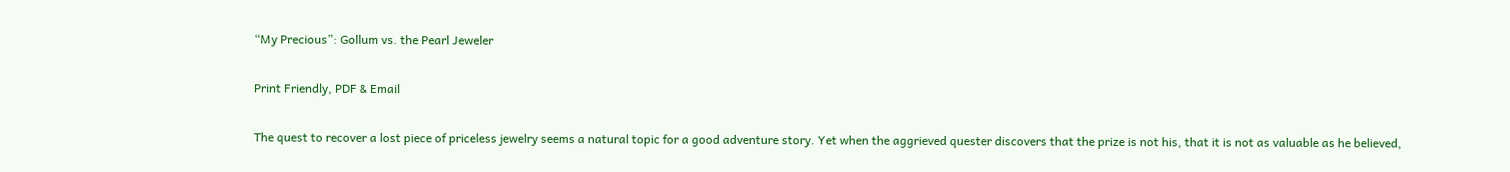“My Precious”: Gollum vs. the Pearl Jeweler

Print Friendly, PDF & Email

The quest to recover a lost piece of priceless jewelry seems a natural topic for a good adventure story. Yet when the aggrieved quester discovers that the prize is not his, that it is not as valuable as he believed,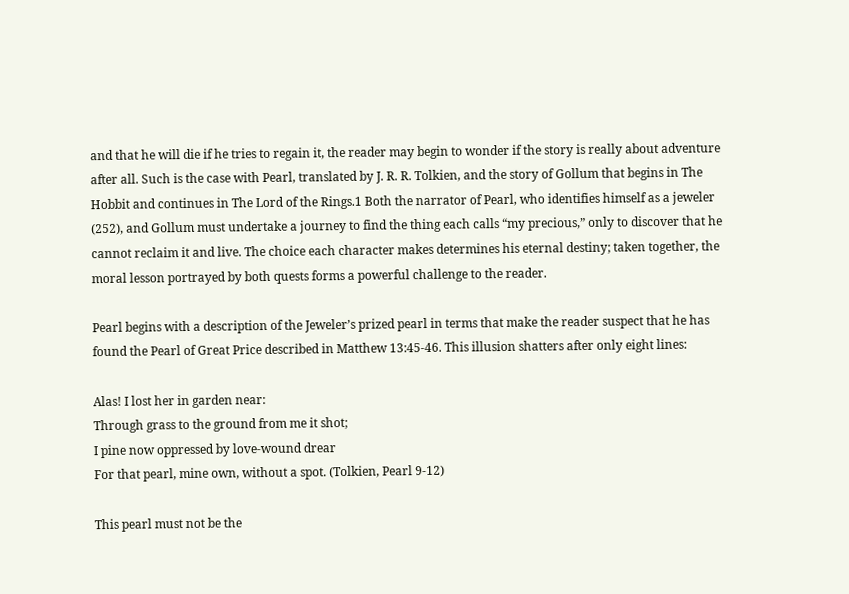and that he will die if he tries to regain it, the reader may begin to wonder if the story is really about adventure after all. Such is the case with Pearl, translated by J. R. R. Tolkien, and the story of Gollum that begins in The Hobbit and continues in The Lord of the Rings.1 Both the narrator of Pearl, who identifies himself as a jeweler (252), and Gollum must undertake a journey to find the thing each calls “my precious,” only to discover that he cannot reclaim it and live. The choice each character makes determines his eternal destiny; taken together, the moral lesson portrayed by both quests forms a powerful challenge to the reader.

Pearl begins with a description of the Jeweler’s prized pearl in terms that make the reader suspect that he has found the Pearl of Great Price described in Matthew 13:45-46. This illusion shatters after only eight lines:

Alas! I lost her in garden near:
Through grass to the ground from me it shot;
I pine now oppressed by love-wound drear
For that pearl, mine own, without a spot. (Tolkien, Pearl 9-12)

This pearl must not be the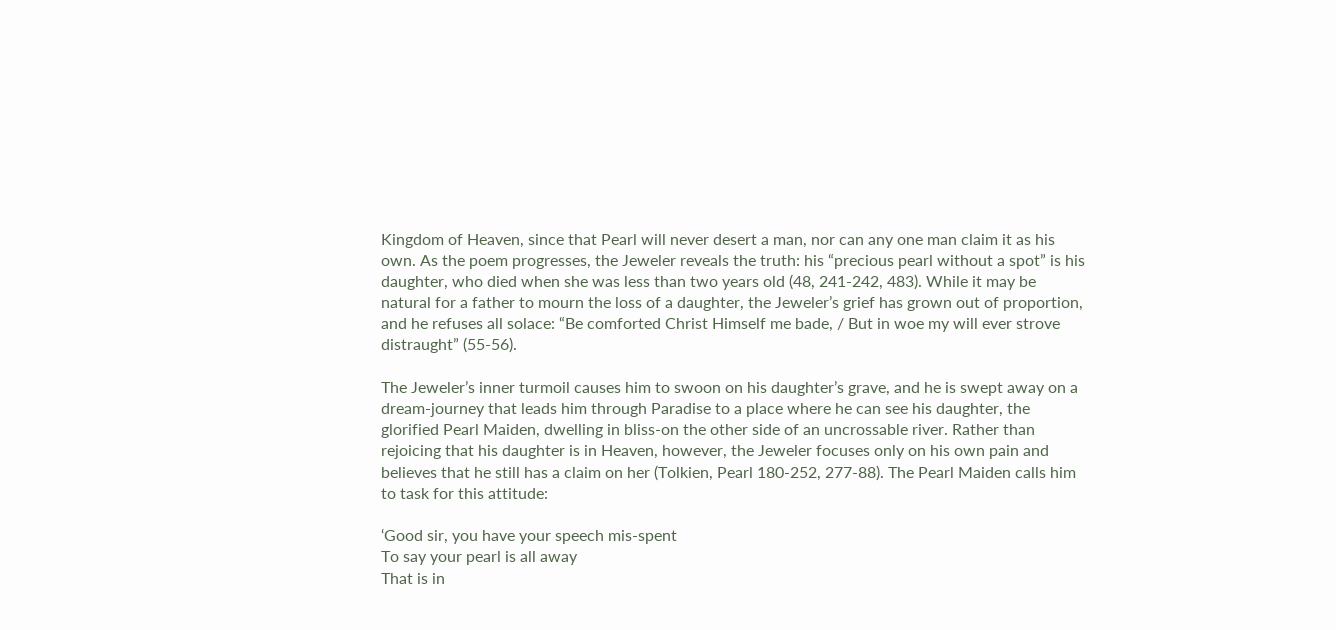Kingdom of Heaven, since that Pearl will never desert a man, nor can any one man claim it as his own. As the poem progresses, the Jeweler reveals the truth: his “precious pearl without a spot” is his daughter, who died when she was less than two years old (48, 241-242, 483). While it may be natural for a father to mourn the loss of a daughter, the Jeweler’s grief has grown out of proportion, and he refuses all solace: “Be comforted Christ Himself me bade, / But in woe my will ever strove distraught” (55-56).

The Jeweler’s inner turmoil causes him to swoon on his daughter’s grave, and he is swept away on a dream-journey that leads him through Paradise to a place where he can see his daughter, the glorified Pearl Maiden, dwelling in bliss-on the other side of an uncrossable river. Rather than rejoicing that his daughter is in Heaven, however, the Jeweler focuses only on his own pain and believes that he still has a claim on her (Tolkien, Pearl 180-252, 277-88). The Pearl Maiden calls him to task for this attitude:

‘Good sir, you have your speech mis-spent
To say your pearl is all away
That is in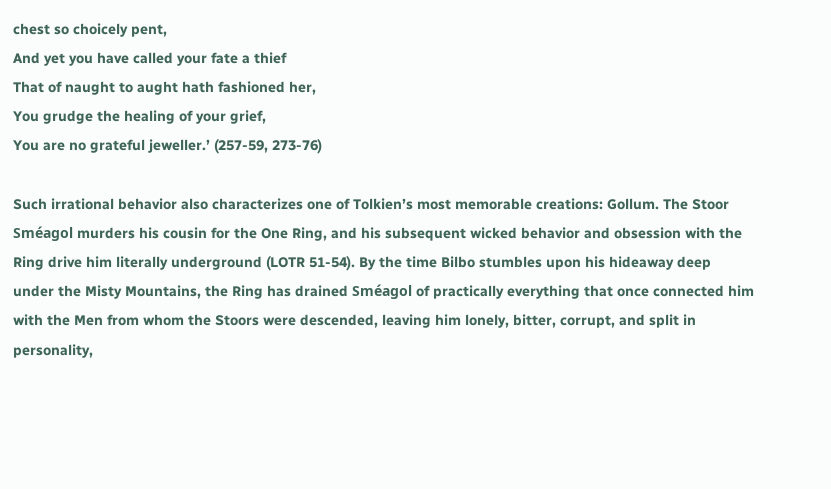chest so choicely pent,
And yet you have called your fate a thief
That of naught to aught hath fashioned her,
You grudge the healing of your grief,
You are no grateful jeweller.’ (257-59, 273-76)

Such irrational behavior also characterizes one of Tolkien’s most memorable creations: Gollum. The Stoor Sméagol murders his cousin for the One Ring, and his subsequent wicked behavior and obsession with the Ring drive him literally underground (LOTR 51-54). By the time Bilbo stumbles upon his hideaway deep under the Misty Mountains, the Ring has drained Sméagol of practically everything that once connected him with the Men from whom the Stoors were descended, leaving him lonely, bitter, corrupt, and split in personality,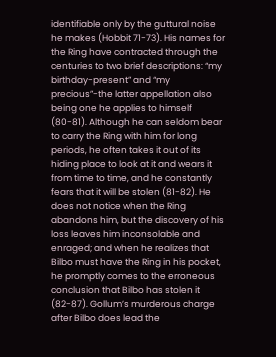identifiable only by the guttural noise he makes (Hobbit 71-73). His names for the Ring have contracted through the centuries to two brief descriptions: “my birthday-present” and “my precious”-the latter appellation also being one he applies to himself (80-81). Although he can seldom bear to carry the Ring with him for long periods, he often takes it out of its hiding place to look at it and wears it from time to time, and he constantly fears that it will be stolen (81-82). He does not notice when the Ring abandons him, but the discovery of his loss leaves him inconsolable and enraged; and when he realizes that Bilbo must have the Ring in his pocket, he promptly comes to the erroneous conclusion that Bilbo has stolen it (82-87). Gollum’s murderous charge after Bilbo does lead the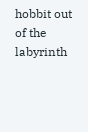hobbit out of the labyrinth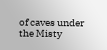of caves under the Misty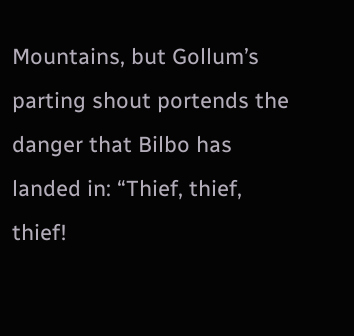Mountains, but Gollum’s parting shout portends the danger that Bilbo has landed in: “Thief, thief, thief!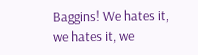Baggins! We hates it, we hates it, we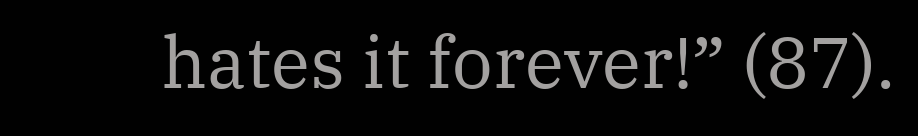hates it forever!” (87).